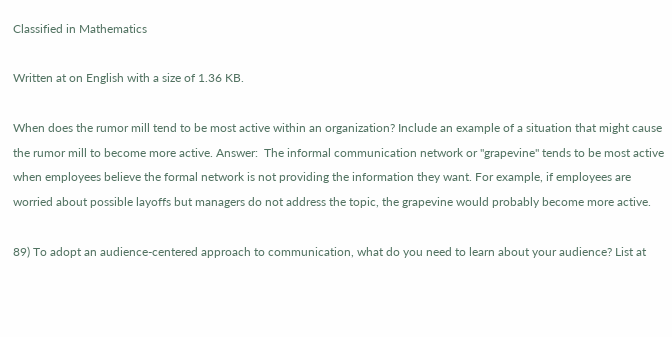Classified in Mathematics

Written at on English with a size of 1.36 KB.

When does the rumor mill tend to be most active within an organization? Include an example of a situation that might cause the rumor mill to become more active. Answer:  The informal communication network or "grapevine" tends to be most active when employees believe the formal network is not providing the information they want. For example, if employees are worried about possible layoffs but managers do not address the topic, the grapevine would probably become more active.

89) To adopt an audience-centered approach to communication, what do you need to learn about your audience? List at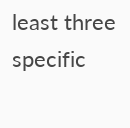least three specific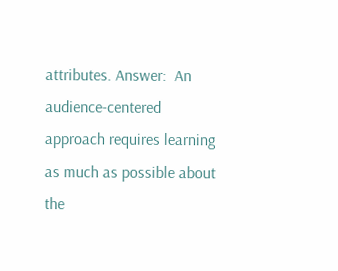attributes. Answer:  An audience-centered approach requires learning as much as possible about the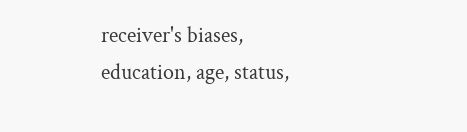receiver's biases, education, age, status,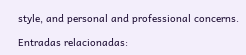style, and personal and professional concerns.

Entradas relacionadas: